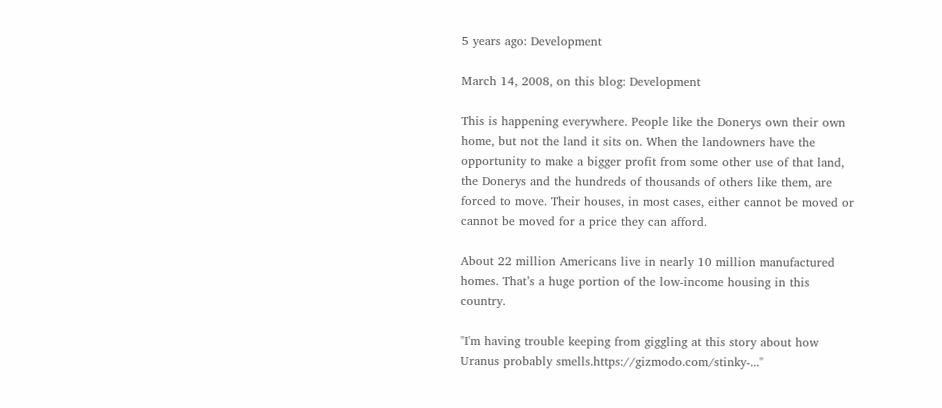5 years ago: Development

March 14, 2008, on this blog: Development

This is happening everywhere. People like the Donerys own their own home, but not the land it sits on. When the landowners have the opportunity to make a bigger profit from some other use of that land, the Donerys and the hundreds of thousands of others like them, are forced to move. Their houses, in most cases, either cannot be moved or cannot be moved for a price they can afford.

About 22 million Americans live in nearly 10 million manufactured homes. That’s a huge portion of the low-income housing in this country.

"I'm having trouble keeping from giggling at this story about how Uranus probably smells.https://gizmodo.com/stinky-..."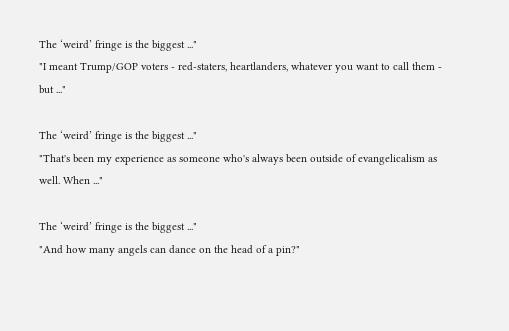The ‘weird’ fringe is the biggest ..."
"I meant Trump/GOP voters - red-staters, heartlanders, whatever you want to call them - but ..."

The ‘weird’ fringe is the biggest ..."
"That's been my experience as someone who's always been outside of evangelicalism as well. When ..."

The ‘weird’ fringe is the biggest ..."
"And how many angels can dance on the head of a pin?"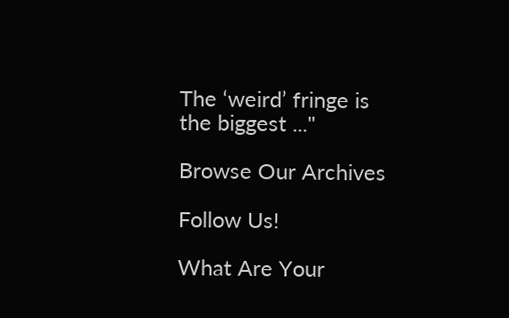The ‘weird’ fringe is the biggest ..."

Browse Our Archives

Follow Us!

What Are Your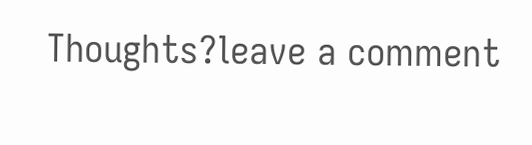Thoughts?leave a comment